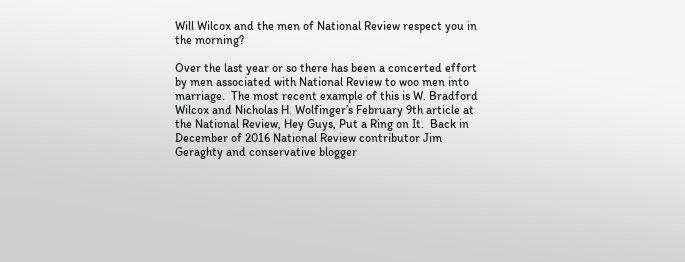Will Wilcox and the men of National Review respect you in the morning?

Over the last year or so there has been a concerted effort by men associated with National Review to woo men into marriage.  The most recent example of this is W. Bradford Wilcox and Nicholas H. Wolfinger’s February 9th article at the National Review, Hey Guys, Put a Ring on It.  Back in December of 2016 National Review contributor Jim Geraghty and conservative blogger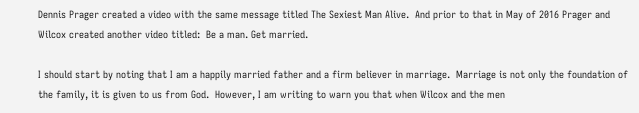Dennis Prager created a video with the same message titled The Sexiest Man Alive.  And prior to that in May of 2016 Prager and Wilcox created another video titled:  Be a man. Get married.

I should start by noting that I am a happily married father and a firm believer in marriage.  Marriage is not only the foundation of the family, it is given to us from God.  However, I am writing to warn you that when Wilcox and the men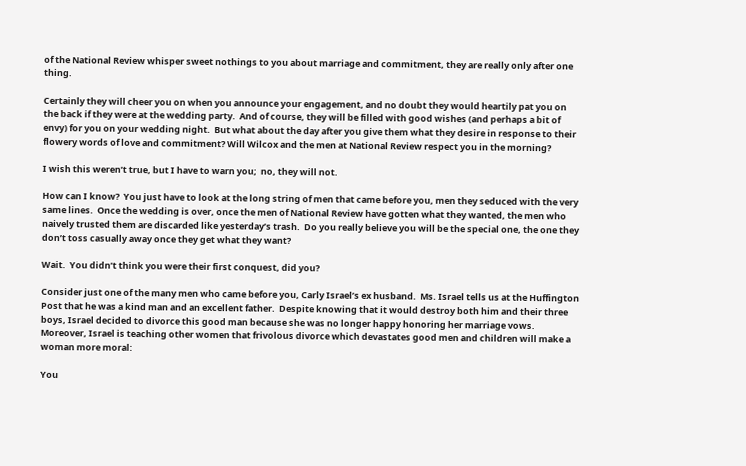of the National Review whisper sweet nothings to you about marriage and commitment, they are really only after one thing.

Certainly they will cheer you on when you announce your engagement, and no doubt they would heartily pat you on the back if they were at the wedding party.  And of course, they will be filled with good wishes (and perhaps a bit of envy) for you on your wedding night.  But what about the day after you give them what they desire in response to their flowery words of love and commitment? Will Wilcox and the men at National Review respect you in the morning?

I wish this weren’t true, but I have to warn you;  no, they will not.

How can I know?  You just have to look at the long string of men that came before you, men they seduced with the very same lines.  Once the wedding is over, once the men of National Review have gotten what they wanted, the men who naively trusted them are discarded like yesterday’s trash.  Do you really believe you will be the special one, the one they don’t toss casually away once they get what they want?

Wait.  You didn’t think you were their first conquest, did you?

Consider just one of the many men who came before you, Carly Israel’s ex husband.  Ms. Israel tells us at the Huffington Post that he was a kind man and an excellent father.  Despite knowing that it would destroy both him and their three boys, Israel decided to divorce this good man because she was no longer happy honoring her marriage vows.  Moreover, Israel is teaching other women that frivolous divorce which devastates good men and children will make a woman more moral:

You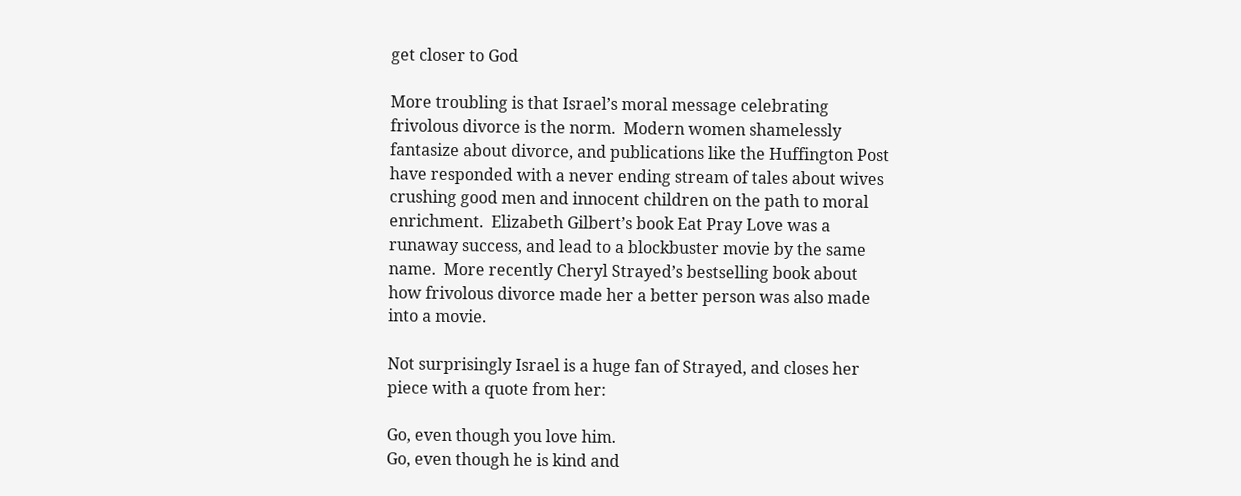get closer to God

More troubling is that Israel’s moral message celebrating frivolous divorce is the norm.  Modern women shamelessly fantasize about divorce, and publications like the Huffington Post have responded with a never ending stream of tales about wives crushing good men and innocent children on the path to moral enrichment.  Elizabeth Gilbert’s book Eat Pray Love was a runaway success, and lead to a blockbuster movie by the same name.  More recently Cheryl Strayed’s bestselling book about how frivolous divorce made her a better person was also made into a movie.

Not surprisingly Israel is a huge fan of Strayed, and closes her piece with a quote from her:

Go, even though you love him.
Go, even though he is kind and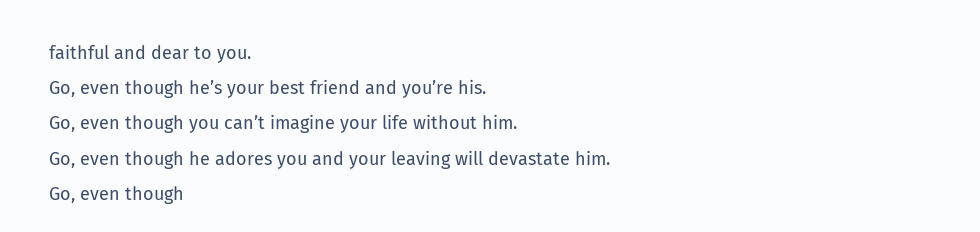faithful and dear to you.
Go, even though he’s your best friend and you’re his.
Go, even though you can’t imagine your life without him.
Go, even though he adores you and your leaving will devastate him.
Go, even though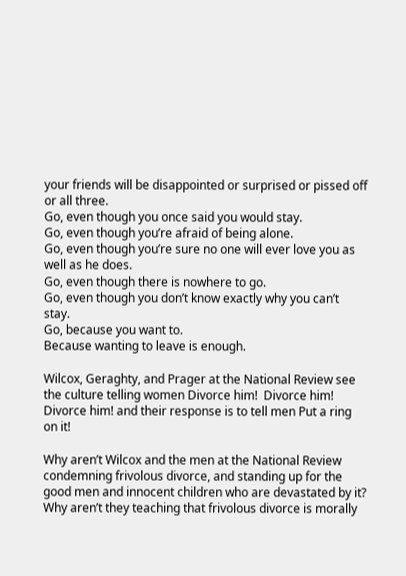your friends will be disappointed or surprised or pissed off or all three.
Go, even though you once said you would stay.
Go, even though you’re afraid of being alone.
Go, even though you’re sure no one will ever love you as well as he does.
Go, even though there is nowhere to go.
Go, even though you don’t know exactly why you can’t stay.
Go, because you want to.
Because wanting to leave is enough.

Wilcox, Geraghty, and Prager at the National Review see the culture telling women Divorce him!  Divorce him!  Divorce him! and their response is to tell men Put a ring on it!

Why aren’t Wilcox and the men at the National Review condemning frivolous divorce, and standing up for the good men and innocent children who are devastated by it?  Why aren’t they teaching that frivolous divorce is morally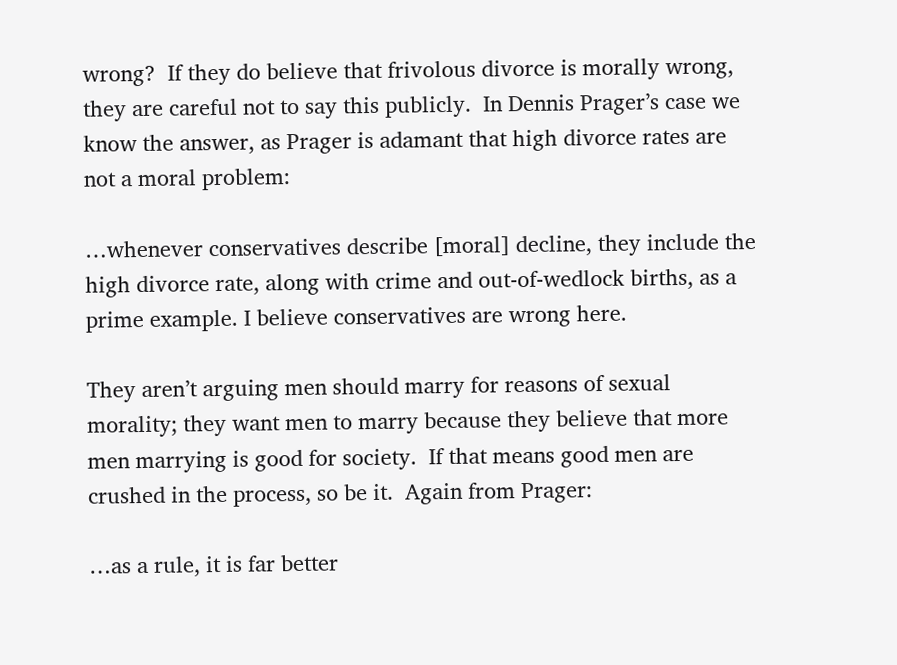wrong?  If they do believe that frivolous divorce is morally wrong, they are careful not to say this publicly.  In Dennis Prager’s case we know the answer, as Prager is adamant that high divorce rates are not a moral problem:

…whenever conservatives describe [moral] decline, they include the high divorce rate, along with crime and out-of-wedlock births, as a prime example. I believe conservatives are wrong here.

They aren’t arguing men should marry for reasons of sexual morality; they want men to marry because they believe that more men marrying is good for society.  If that means good men are crushed in the process, so be it.  Again from Prager:

…as a rule, it is far better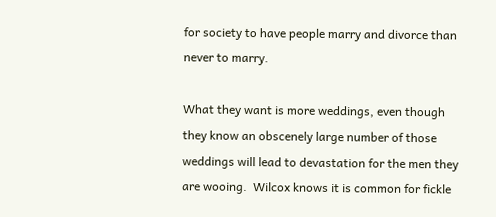for society to have people marry and divorce than never to marry.

What they want is more weddings, even though they know an obscenely large number of those weddings will lead to devastation for the men they are wooing.  Wilcox knows it is common for fickle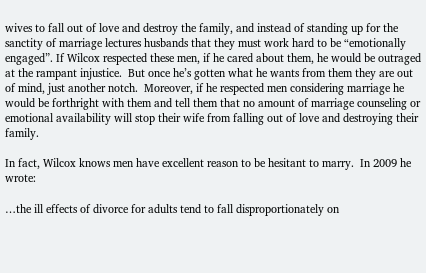wives to fall out of love and destroy the family, and instead of standing up for the sanctity of marriage lectures husbands that they must work hard to be “emotionally engaged”. If Wilcox respected these men, if he cared about them, he would be outraged at the rampant injustice.  But once he’s gotten what he wants from them they are out of mind, just another notch.  Moreover, if he respected men considering marriage he would be forthright with them and tell them that no amount of marriage counseling or emotional availability will stop their wife from falling out of love and destroying their family.

In fact, Wilcox knows men have excellent reason to be hesitant to marry.  In 2009 he wrote:

…the ill effects of divorce for adults tend to fall disproportionately on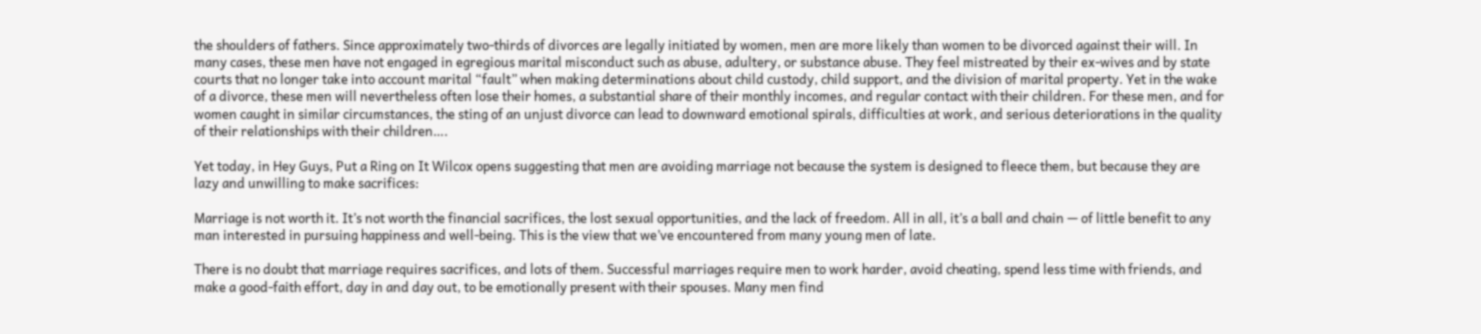the shoulders of fathers. Since approximately two-thirds of divorces are legally initiated by women, men are more likely than women to be divorced against their will. In many cases, these men have not engaged in egregious marital misconduct such as abuse, adultery, or substance abuse. They feel mistreated by their ex-wives and by state courts that no longer take into account marital “fault” when making determinations about child custody, child support, and the division of marital property. Yet in the wake of a divorce, these men will nevertheless often lose their homes, a substantial share of their monthly incomes, and regular contact with their children. For these men, and for women caught in similar circumstances, the sting of an unjust divorce can lead to downward emotional spirals, difficulties at work, and serious deteriorations in the quality of their relationships with their children….

Yet today, in Hey Guys, Put a Ring on It Wilcox opens suggesting that men are avoiding marriage not because the system is designed to fleece them, but because they are lazy and unwilling to make sacrifices:

Marriage is not worth it. It’s not worth the financial sacrifices, the lost sexual opportunities, and the lack of freedom. All in all, it’s a ball and chain — of little benefit to any man interested in pursuing happiness and well-being. This is the view that we’ve encountered from many young men of late.

There is no doubt that marriage requires sacrifices, and lots of them. Successful marriages require men to work harder, avoid cheating, spend less time with friends, and make a good-faith effort, day in and day out, to be emotionally present with their spouses. Many men find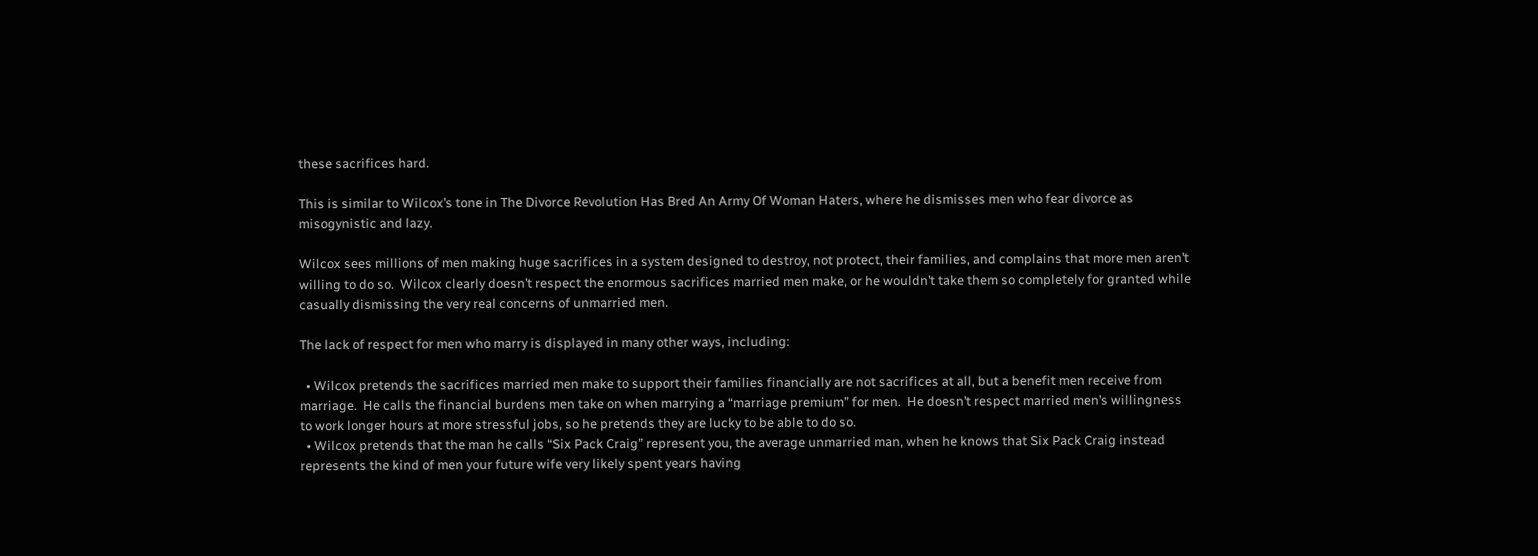these sacrifices hard.

This is similar to Wilcox’s tone in The Divorce Revolution Has Bred An Army Of Woman Haters, where he dismisses men who fear divorce as misogynistic and lazy.

Wilcox sees millions of men making huge sacrifices in a system designed to destroy, not protect, their families, and complains that more men aren’t willing to do so.  Wilcox clearly doesn’t respect the enormous sacrifices married men make, or he wouldn’t take them so completely for granted while casually dismissing the very real concerns of unmarried men.

The lack of respect for men who marry is displayed in many other ways, including:

  • Wilcox pretends the sacrifices married men make to support their families financially are not sacrifices at all, but a benefit men receive from marriage.  He calls the financial burdens men take on when marrying a “marriage premium” for men.  He doesn’t respect married men’s willingness to work longer hours at more stressful jobs, so he pretends they are lucky to be able to do so.
  • Wilcox pretends that the man he calls “Six Pack Craig” represent you, the average unmarried man, when he knows that Six Pack Craig instead represents the kind of men your future wife very likely spent years having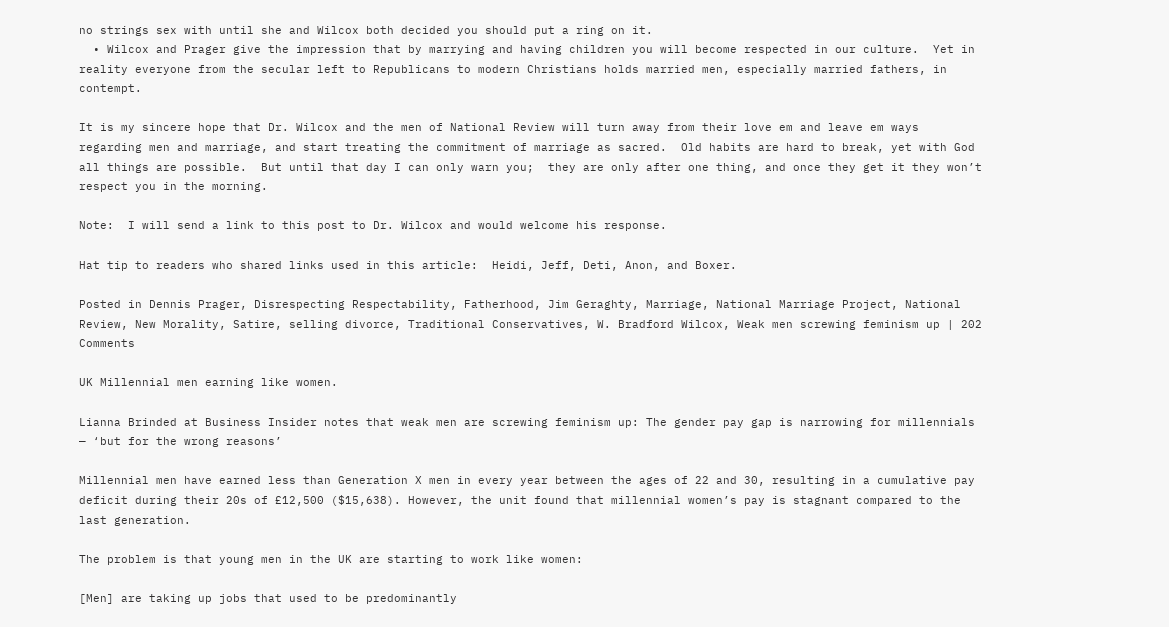no strings sex with until she and Wilcox both decided you should put a ring on it.
  • Wilcox and Prager give the impression that by marrying and having children you will become respected in our culture.  Yet in reality everyone from the secular left to Republicans to modern Christians holds married men, especially married fathers, in contempt.

It is my sincere hope that Dr. Wilcox and the men of National Review will turn away from their love em and leave em ways regarding men and marriage, and start treating the commitment of marriage as sacred.  Old habits are hard to break, yet with God all things are possible.  But until that day I can only warn you;  they are only after one thing, and once they get it they won’t respect you in the morning.

Note:  I will send a link to this post to Dr. Wilcox and would welcome his response.

Hat tip to readers who shared links used in this article:  Heidi, Jeff, Deti, Anon, and Boxer.

Posted in Dennis Prager, Disrespecting Respectability, Fatherhood, Jim Geraghty, Marriage, National Marriage Project, National Review, New Morality, Satire, selling divorce, Traditional Conservatives, W. Bradford Wilcox, Weak men screwing feminism up | 202 Comments

UK Millennial men earning like women.

Lianna Brinded at Business Insider notes that weak men are screwing feminism up: The gender pay gap is narrowing for millennials — ‘but for the wrong reasons’

Millennial men have earned less than Generation X men in every year between the ages of 22 and 30, resulting in a cumulative pay deficit during their 20s of £12,500 ($15,638). However, the unit found that millennial women’s pay is stagnant compared to the last generation.

The problem is that young men in the UK are starting to work like women:

[Men] are taking up jobs that used to be predominantly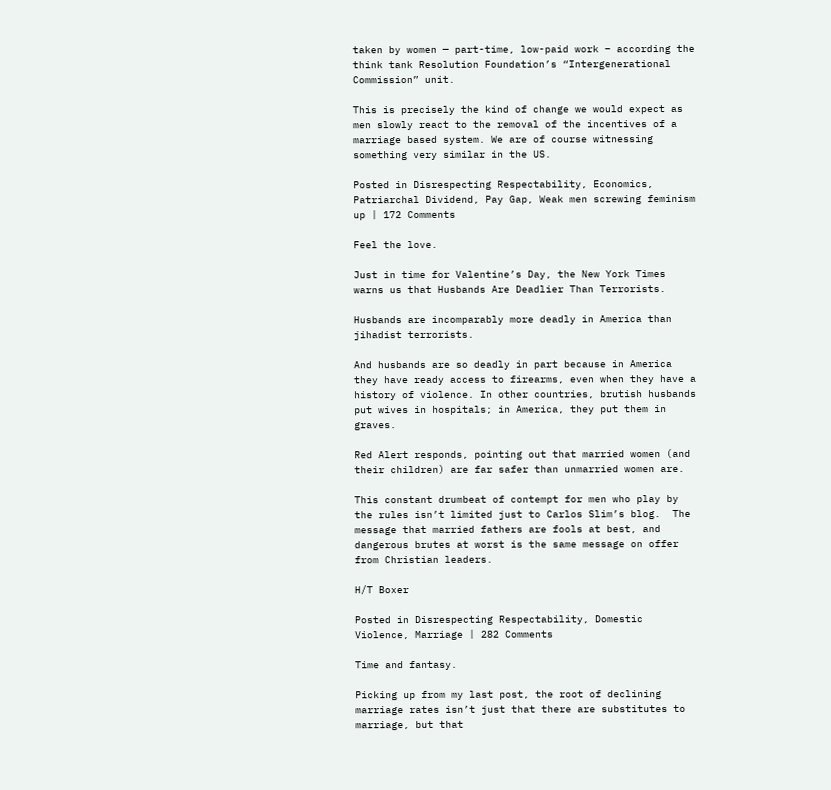taken by women — part-time, low-paid work – according the think tank Resolution Foundation’s “Intergenerational Commission” unit.

This is precisely the kind of change we would expect as men slowly react to the removal of the incentives of a marriage based system. We are of course witnessing something very similar in the US.

Posted in Disrespecting Respectability, Economics, Patriarchal Dividend, Pay Gap, Weak men screwing feminism up | 172 Comments

Feel the love.

Just in time for Valentine’s Day, the New York Times warns us that Husbands Are Deadlier Than Terrorists.

Husbands are incomparably more deadly in America than jihadist terrorists.

And husbands are so deadly in part because in America they have ready access to firearms, even when they have a history of violence. In other countries, brutish husbands put wives in hospitals; in America, they put them in graves.

Red Alert responds, pointing out that married women (and their children) are far safer than unmarried women are.

This constant drumbeat of contempt for men who play by the rules isn’t limited just to Carlos Slim’s blog.  The message that married fathers are fools at best, and dangerous brutes at worst is the same message on offer from Christian leaders.

H/T Boxer

Posted in Disrespecting Respectability, Domestic Violence, Marriage | 282 Comments

Time and fantasy.

Picking up from my last post, the root of declining marriage rates isn’t just that there are substitutes to marriage, but that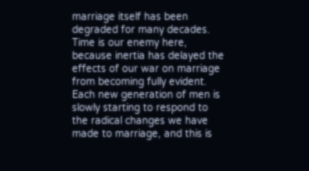marriage itself has been degraded for many decades.  Time is our enemy here, because inertia has delayed the effects of our war on marriage from becoming fully evident.  Each new generation of men is slowly starting to respond to the radical changes we have made to marriage, and this is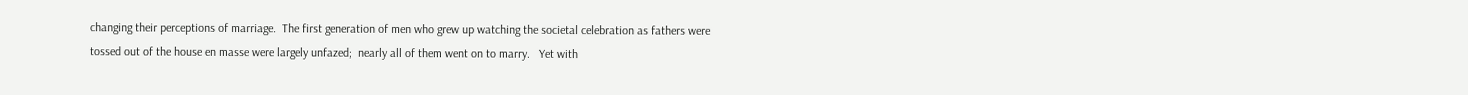changing their perceptions of marriage.  The first generation of men who grew up watching the societal celebration as fathers were tossed out of the house en masse were largely unfazed;  nearly all of them went on to marry.   Yet with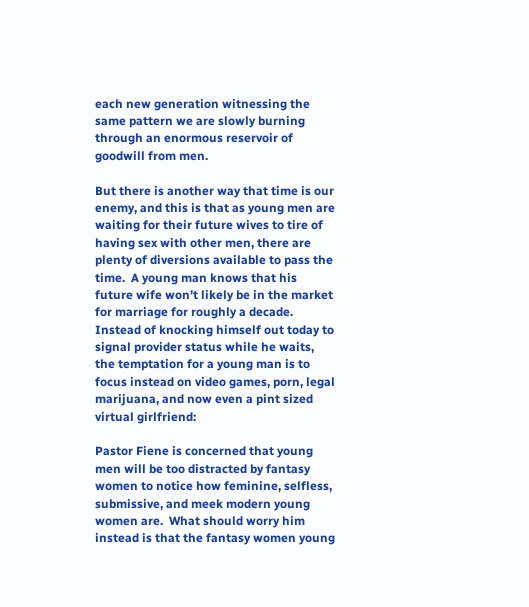each new generation witnessing the same pattern we are slowly burning through an enormous reservoir of goodwill from men.

But there is another way that time is our enemy, and this is that as young men are waiting for their future wives to tire of having sex with other men, there are plenty of diversions available to pass the time.  A young man knows that his future wife won’t likely be in the market for marriage for roughly a decade.  Instead of knocking himself out today to signal provider status while he waits, the temptation for a young man is to focus instead on video games, porn, legal marijuana, and now even a pint sized virtual girlfriend:

Pastor Fiene is concerned that young men will be too distracted by fantasy women to notice how feminine, selfless, submissive, and meek modern young women are.  What should worry him instead is that the fantasy women young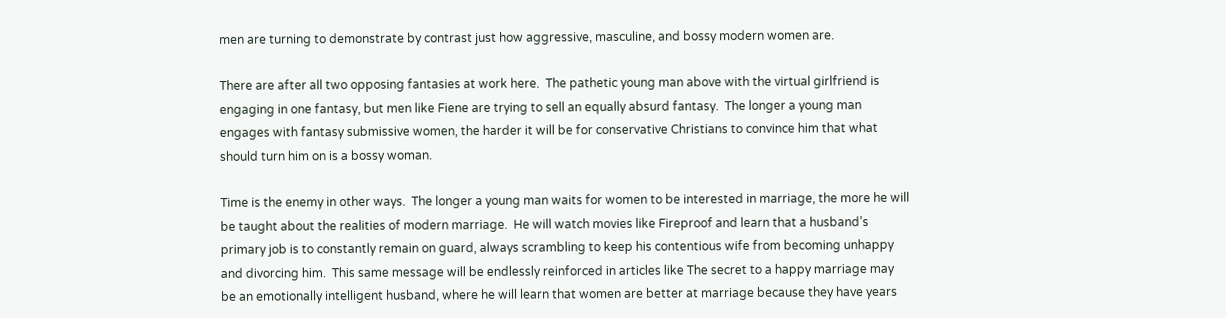men are turning to demonstrate by contrast just how aggressive, masculine, and bossy modern women are.

There are after all two opposing fantasies at work here.  The pathetic young man above with the virtual girlfriend is engaging in one fantasy, but men like Fiene are trying to sell an equally absurd fantasy.  The longer a young man engages with fantasy submissive women, the harder it will be for conservative Christians to convince him that what should turn him on is a bossy woman.

Time is the enemy in other ways.  The longer a young man waits for women to be interested in marriage, the more he will be taught about the realities of modern marriage.  He will watch movies like Fireproof and learn that a husband’s primary job is to constantly remain on guard, always scrambling to keep his contentious wife from becoming unhappy and divorcing him.  This same message will be endlessly reinforced in articles like The secret to a happy marriage may be an emotionally intelligent husband, where he will learn that women are better at marriage because they have years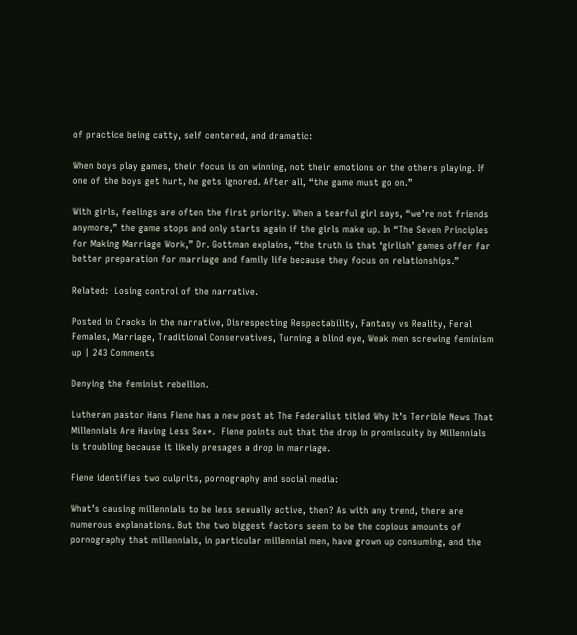of practice being catty, self centered, and dramatic:

When boys play games, their focus is on winning, not their emotions or the others playing. If one of the boys get hurt, he gets ignored. After all, “the game must go on.”

With girls, feelings are often the first priority. When a tearful girl says, “we’re not friends anymore,” the game stops and only starts again if the girls make up. In “The Seven Principles for Making Marriage Work,” Dr. Gottman explains, “the truth is that ‘girlish’ games offer far better preparation for marriage and family life because they focus on relationships.”

Related:  Losing control of the narrative.

Posted in Cracks in the narrative, Disrespecting Respectability, Fantasy vs Reality, Feral Females, Marriage, Traditional Conservatives, Turning a blind eye, Weak men screwing feminism up | 243 Comments

Denying the feminist rebellion.

Lutheran pastor Hans Fiene has a new post at The Federalist titled Why It’s Terrible News That Millennials Are Having Less Sex*.  Fiene points out that the drop in promiscuity by Millennials is troubling because it likely presages a drop in marriage.

Fiene identifies two culprits, pornography and social media:

What’s causing millennials to be less sexually active, then? As with any trend, there are numerous explanations. But the two biggest factors seem to be the copious amounts of pornography that millennials, in particular millennial men, have grown up consuming, and the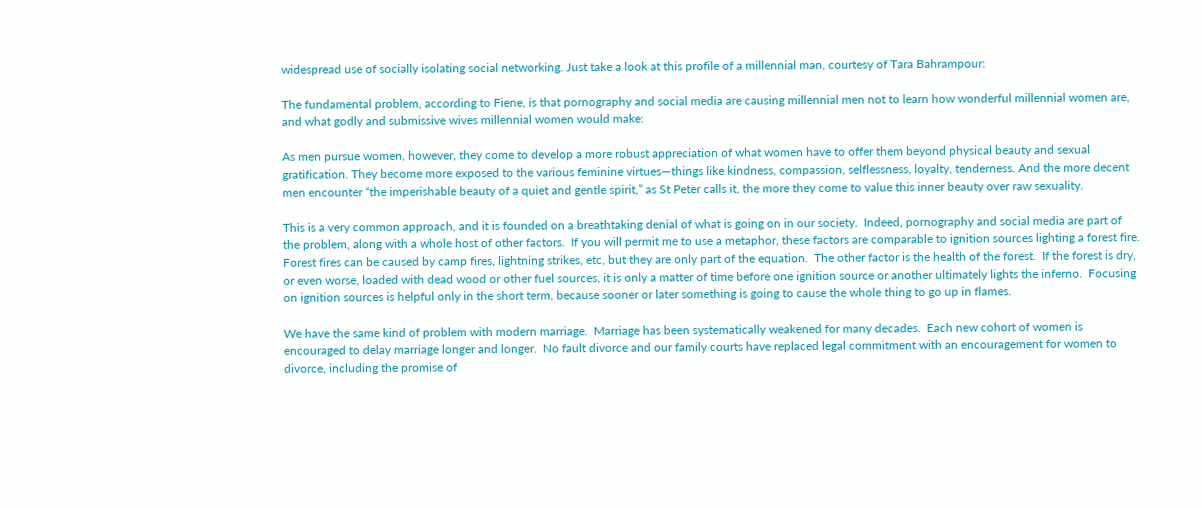widespread use of socially isolating social networking. Just take a look at this profile of a millennial man, courtesy of Tara Bahrampour:

The fundamental problem, according to Fiene, is that pornography and social media are causing millennial men not to learn how wonderful millennial women are, and what godly and submissive wives millennial women would make:

As men pursue women, however, they come to develop a more robust appreciation of what women have to offer them beyond physical beauty and sexual gratification. They become more exposed to the various feminine virtues—things like kindness, compassion, selflessness, loyalty, tenderness. And the more decent men encounter “the imperishable beauty of a quiet and gentle spirit,” as St Peter calls it, the more they come to value this inner beauty over raw sexuality.

This is a very common approach, and it is founded on a breathtaking denial of what is going on in our society.  Indeed, pornography and social media are part of the problem, along with a whole host of other factors.  If you will permit me to use a metaphor, these factors are comparable to ignition sources lighting a forest fire.  Forest fires can be caused by camp fires, lightning strikes, etc, but they are only part of the equation.  The other factor is the health of the forest.  If the forest is dry, or even worse, loaded with dead wood or other fuel sources, it is only a matter of time before one ignition source or another ultimately lights the inferno.  Focusing on ignition sources is helpful only in the short term, because sooner or later something is going to cause the whole thing to go up in flames.

We have the same kind of problem with modern marriage.  Marriage has been systematically weakened for many decades.  Each new cohort of women is encouraged to delay marriage longer and longer.  No fault divorce and our family courts have replaced legal commitment with an encouragement for women to divorce, including the promise of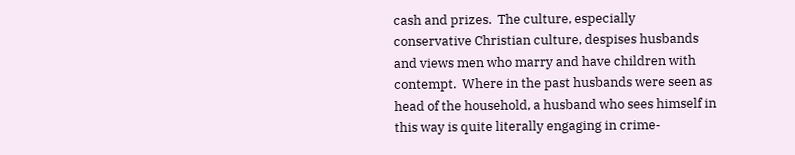cash and prizes.  The culture, especially conservative Christian culture, despises husbands and views men who marry and have children with contempt.  Where in the past husbands were seen as head of the household, a husband who sees himself in this way is quite literally engaging in crime-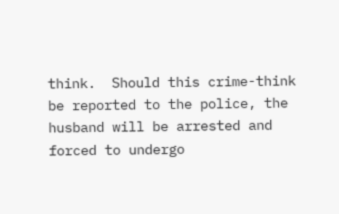think.  Should this crime-think be reported to the police, the husband will be arrested and forced to undergo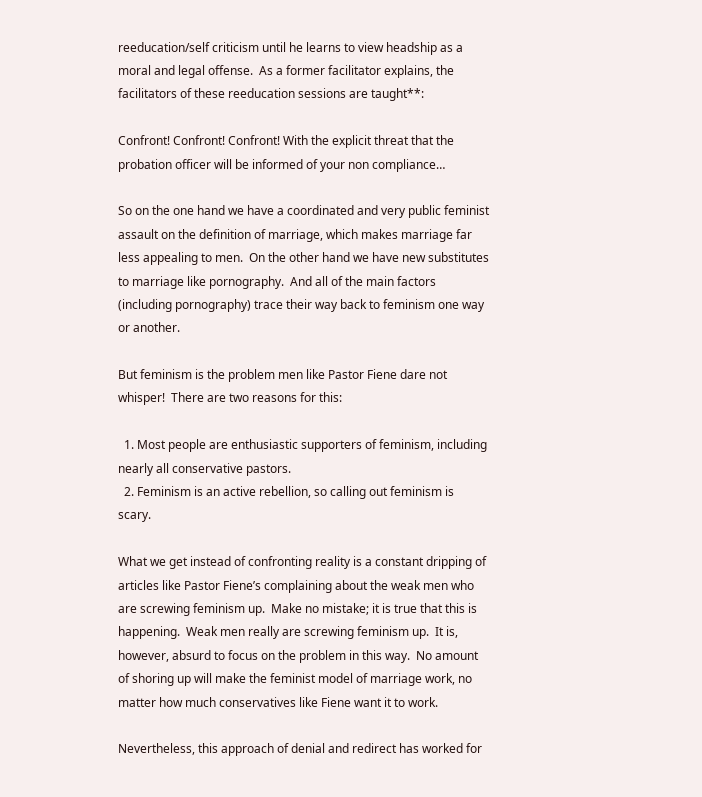reeducation/self criticism until he learns to view headship as a moral and legal offense.  As a former facilitator explains, the facilitators of these reeducation sessions are taught**:

Confront! Confront! Confront! With the explicit threat that the probation officer will be informed of your non compliance…

So on the one hand we have a coordinated and very public feminist assault on the definition of marriage, which makes marriage far less appealing to men.  On the other hand we have new substitutes to marriage like pornography.  And all of the main factors (including pornography) trace their way back to feminism one way or another.

But feminism is the problem men like Pastor Fiene dare not whisper!  There are two reasons for this:

  1. Most people are enthusiastic supporters of feminism, including nearly all conservative pastors.
  2. Feminism is an active rebellion, so calling out feminism is scary.

What we get instead of confronting reality is a constant dripping of articles like Pastor Fiene’s complaining about the weak men who are screwing feminism up.  Make no mistake; it is true that this is happening.  Weak men really are screwing feminism up.  It is, however, absurd to focus on the problem in this way.  No amount of shoring up will make the feminist model of marriage work, no matter how much conservatives like Fiene want it to work.

Nevertheless, this approach of denial and redirect has worked for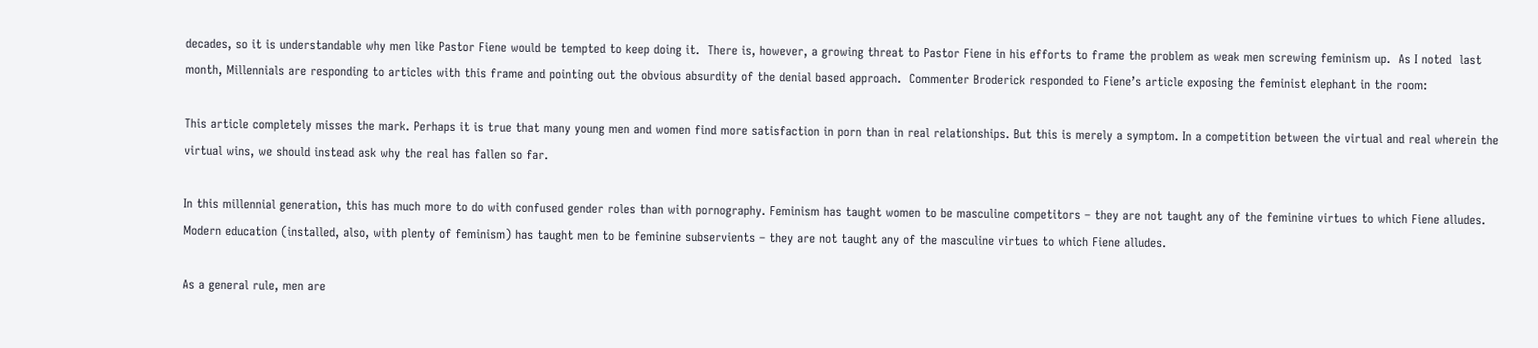decades, so it is understandable why men like Pastor Fiene would be tempted to keep doing it.  There is, however, a growing threat to Pastor Fiene in his efforts to frame the problem as weak men screwing feminism up.  As I noted  last month, Millennials are responding to articles with this frame and pointing out the obvious absurdity of the denial based approach.  Commenter Broderick responded to Fiene’s article exposing the feminist elephant in the room:

This article completely misses the mark. Perhaps it is true that many young men and women find more satisfaction in porn than in real relationships. But this is merely a symptom. In a competition between the virtual and real wherein the virtual wins, we should instead ask why the real has fallen so far.

In this millennial generation, this has much more to do with confused gender roles than with pornography. Feminism has taught women to be masculine competitors – they are not taught any of the feminine virtues to which Fiene alludes. Modern education (installed, also, with plenty of feminism) has taught men to be feminine subservients – they are not taught any of the masculine virtues to which Fiene alludes.

As a general rule, men are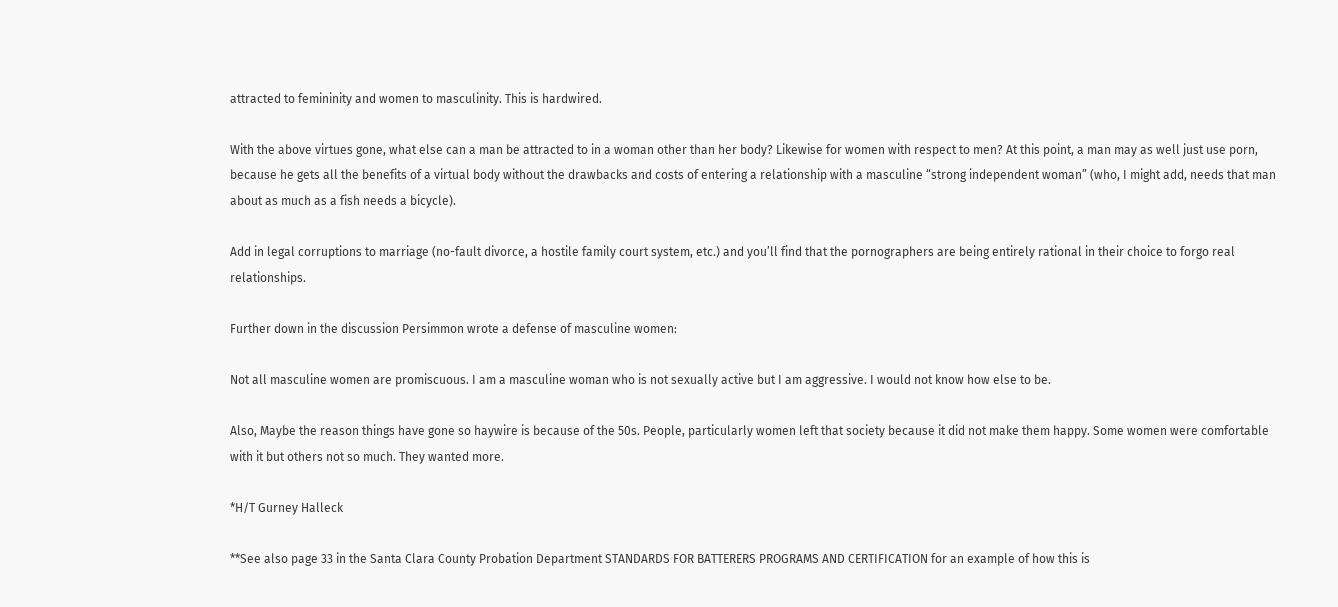attracted to femininity and women to masculinity. This is hardwired.

With the above virtues gone, what else can a man be attracted to in a woman other than her body? Likewise for women with respect to men? At this point, a man may as well just use porn, because he gets all the benefits of a virtual body without the drawbacks and costs of entering a relationship with a masculine “strong independent woman” (who, I might add, needs that man about as much as a fish needs a bicycle).

Add in legal corruptions to marriage (no-fault divorce, a hostile family court system, etc.) and you’ll find that the pornographers are being entirely rational in their choice to forgo real relationships.

Further down in the discussion Persimmon wrote a defense of masculine women:

Not all masculine women are promiscuous. I am a masculine woman who is not sexually active but I am aggressive. I would not know how else to be.

Also, Maybe the reason things have gone so haywire is because of the 50s. People, particularly women left that society because it did not make them happy. Some women were comfortable with it but others not so much. They wanted more.

*H/T Gurney Halleck

**See also page 33 in the Santa Clara County Probation Department STANDARDS FOR BATTERERS PROGRAMS AND CERTIFICATION for an example of how this is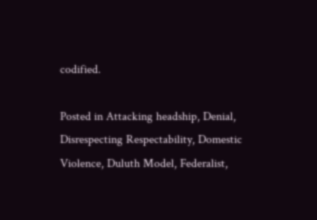codified.

Posted in Attacking headship, Denial, Disrespecting Respectability, Domestic Violence, Duluth Model, Federalist,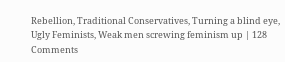Rebellion, Traditional Conservatives, Turning a blind eye, Ugly Feminists, Weak men screwing feminism up | 128 Comments